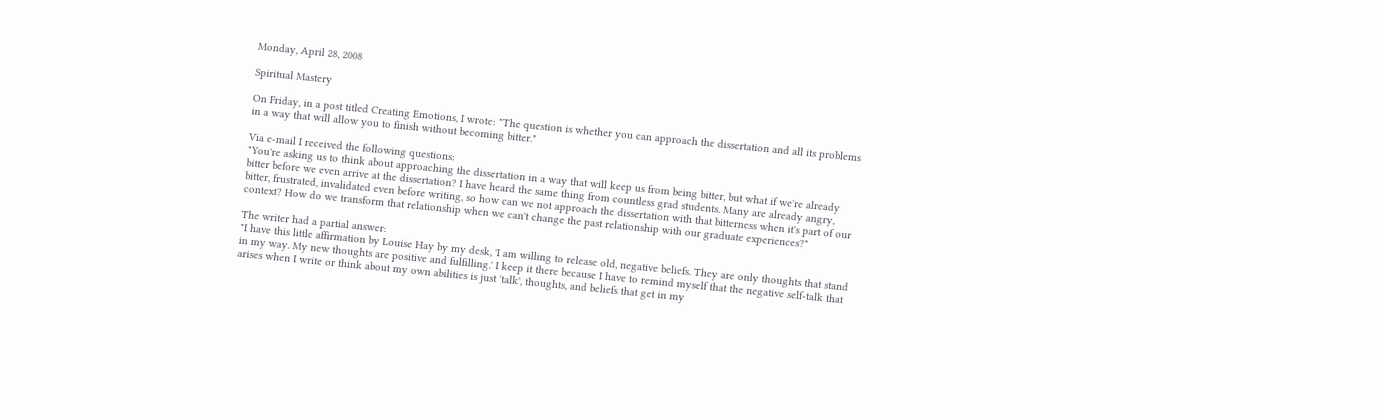Monday, April 28, 2008

Spiritual Mastery

On Friday, in a post titled Creating Emotions, I wrote: "The question is whether you can approach the dissertation and all its problems in a way that will allow you to finish without becoming bitter."

Via e-mail I received the following questions:
"You're asking us to think about approaching the dissertation in a way that will keep us from being bitter, but what if we're already bitter before we even arrive at the dissertation? I have heard the same thing from countless grad students. Many are already angry, bitter, frustrated, invalidated even before writing, so how can we not approach the dissertation with that bitterness when it's part of our context? How do we transform that relationship when we can't change the past relationship with our graduate experiences?"

The writer had a partial answer:
"I have this little affirmation by Louise Hay by my desk, 'I am willing to release old, negative beliefs. They are only thoughts that stand in my way. My new thoughts are positive and fulfilling.' I keep it there because I have to remind myself that the negative self-talk that arises when I write or think about my own abilities is just 'talk', thoughts, and beliefs that get in my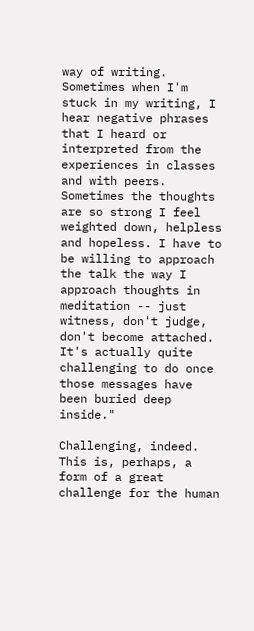way of writing. Sometimes when I'm stuck in my writing, I hear negative phrases that I heard or interpreted from the experiences in classes and with peers. Sometimes the thoughts are so strong I feel weighted down, helpless and hopeless. I have to be willing to approach the talk the way I approach thoughts in meditation -- just witness, don't judge, don't become attached. It's actually quite challenging to do once those messages have been buried deep inside."

Challenging, indeed. This is, perhaps, a form of a great challenge for the human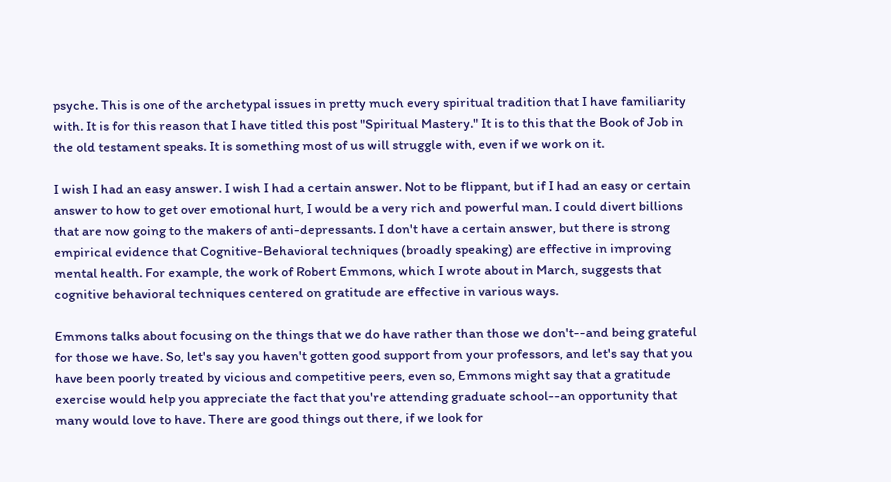psyche. This is one of the archetypal issues in pretty much every spiritual tradition that I have familiarity with. It is for this reason that I have titled this post "Spiritual Mastery." It is to this that the Book of Job in the old testament speaks. It is something most of us will struggle with, even if we work on it.

I wish I had an easy answer. I wish I had a certain answer. Not to be flippant, but if I had an easy or certain answer to how to get over emotional hurt, I would be a very rich and powerful man. I could divert billions that are now going to the makers of anti-depressants. I don't have a certain answer, but there is strong empirical evidence that Cognitive-Behavioral techniques (broadly speaking) are effective in improving mental health. For example, the work of Robert Emmons, which I wrote about in March, suggests that cognitive behavioral techniques centered on gratitude are effective in various ways.

Emmons talks about focusing on the things that we do have rather than those we don't--and being grateful for those we have. So, let's say you haven't gotten good support from your professors, and let's say that you have been poorly treated by vicious and competitive peers, even so, Emmons might say that a gratitude exercise would help you appreciate the fact that you're attending graduate school--an opportunity that many would love to have. There are good things out there, if we look for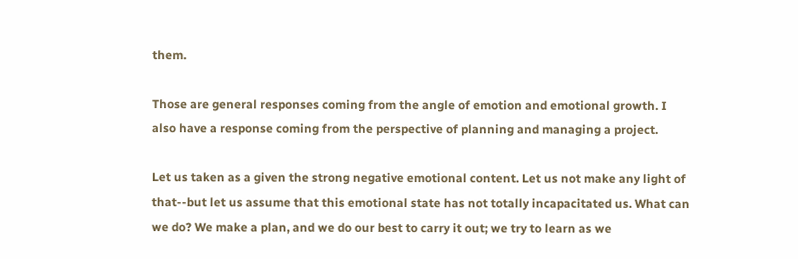them.

Those are general responses coming from the angle of emotion and emotional growth. I also have a response coming from the perspective of planning and managing a project.

Let us taken as a given the strong negative emotional content. Let us not make any light of that--but let us assume that this emotional state has not totally incapacitated us. What can we do? We make a plan, and we do our best to carry it out; we try to learn as we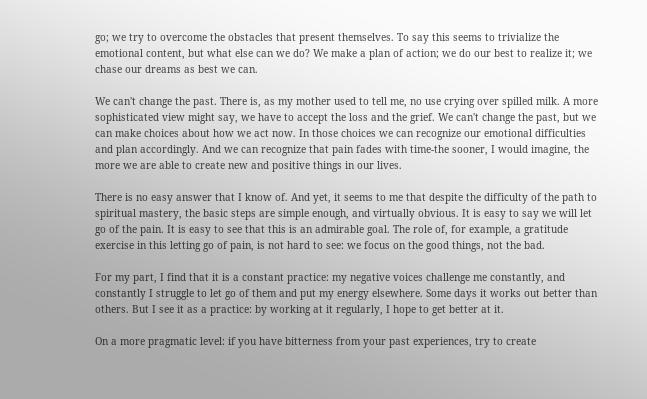go; we try to overcome the obstacles that present themselves. To say this seems to trivialize the emotional content, but what else can we do? We make a plan of action; we do our best to realize it; we chase our dreams as best we can.

We can't change the past. There is, as my mother used to tell me, no use crying over spilled milk. A more sophisticated view might say, we have to accept the loss and the grief. We can't change the past, but we can make choices about how we act now. In those choices we can recognize our emotional difficulties and plan accordingly. And we can recognize that pain fades with time-the sooner, I would imagine, the more we are able to create new and positive things in our lives.

There is no easy answer that I know of. And yet, it seems to me that despite the difficulty of the path to spiritual mastery, the basic steps are simple enough, and virtually obvious. It is easy to say we will let go of the pain. It is easy to see that this is an admirable goal. The role of, for example, a gratitude exercise in this letting go of pain, is not hard to see: we focus on the good things, not the bad.

For my part, I find that it is a constant practice: my negative voices challenge me constantly, and constantly I struggle to let go of them and put my energy elsewhere. Some days it works out better than others. But I see it as a practice: by working at it regularly, I hope to get better at it.

On a more pragmatic level: if you have bitterness from your past experiences, try to create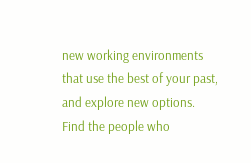new working environments that use the best of your past, and explore new options. Find the people who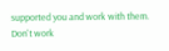supported you and work with them. Don't work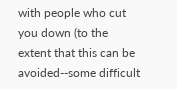with people who cut you down (to the extent that this can be avoided--some difficult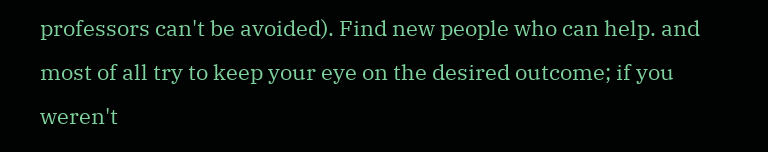professors can't be avoided). Find new people who can help. and most of all try to keep your eye on the desired outcome; if you weren't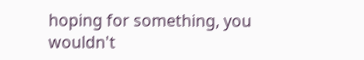hoping for something, you wouldn't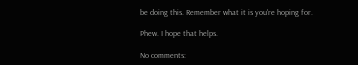be doing this. Remember what it is you're hoping for.

Phew. I hope that helps.

No comments: